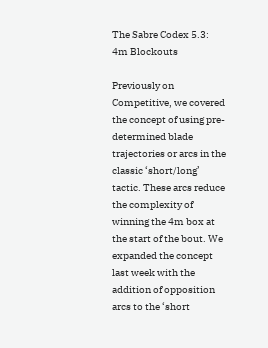The Sabre Codex 5.3: 4m Blockouts

Previously on Competitive, we covered the concept of using pre-determined blade trajectories or arcs in the classic ‘short/long’ tactic. These arcs reduce the complexity of winning the 4m box at the start of the bout. We expanded the concept last week with the addition of opposition arcs to the ‘short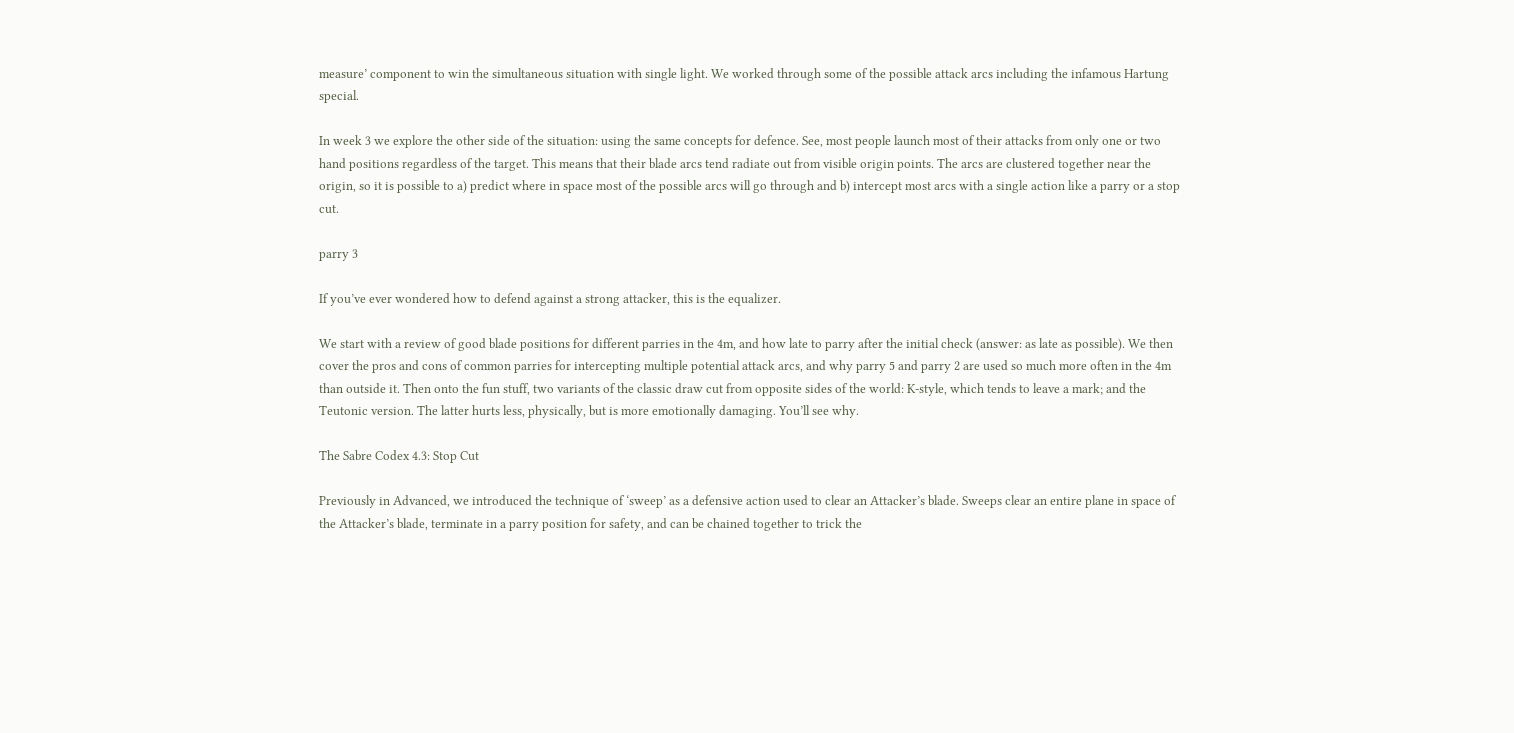measure’ component to win the simultaneous situation with single light. We worked through some of the possible attack arcs including the infamous Hartung special.

In week 3 we explore the other side of the situation: using the same concepts for defence. See, most people launch most of their attacks from only one or two hand positions regardless of the target. This means that their blade arcs tend radiate out from visible origin points. The arcs are clustered together near the origin, so it is possible to a) predict where in space most of the possible arcs will go through and b) intercept most arcs with a single action like a parry or a stop cut.

parry 3

If you’ve ever wondered how to defend against a strong attacker, this is the equalizer.

We start with a review of good blade positions for different parries in the 4m, and how late to parry after the initial check (answer: as late as possible). We then cover the pros and cons of common parries for intercepting multiple potential attack arcs, and why parry 5 and parry 2 are used so much more often in the 4m than outside it. Then onto the fun stuff, two variants of the classic draw cut from opposite sides of the world: K-style, which tends to leave a mark; and the Teutonic version. The latter hurts less, physically, but is more emotionally damaging. You’ll see why.

The Sabre Codex 4.3: Stop Cut

Previously in Advanced, we introduced the technique of ‘sweep’ as a defensive action used to clear an Attacker’s blade. Sweeps clear an entire plane in space of the Attacker’s blade, terminate in a parry position for safety, and can be chained together to trick the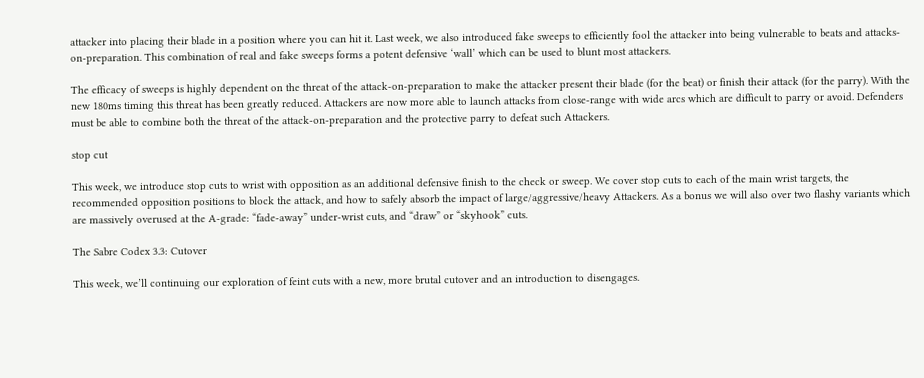attacker into placing their blade in a position where you can hit it. Last week, we also introduced fake sweeps to efficiently fool the attacker into being vulnerable to beats and attacks-on-preparation. This combination of real and fake sweeps forms a potent defensive ‘wall’ which can be used to blunt most attackers.

The efficacy of sweeps is highly dependent on the threat of the attack-on-preparation to make the attacker present their blade (for the beat) or finish their attack (for the parry). With the new 180ms timing this threat has been greatly reduced. Attackers are now more able to launch attacks from close-range with wide arcs which are difficult to parry or avoid. Defenders must be able to combine both the threat of the attack-on-preparation and the protective parry to defeat such Attackers.

stop cut

This week, we introduce stop cuts to wrist with opposition as an additional defensive finish to the check or sweep. We cover stop cuts to each of the main wrist targets, the recommended opposition positions to block the attack, and how to safely absorb the impact of large/aggressive/heavy Attackers. As a bonus we will also over two flashy variants which are massively overused at the A-grade: “fade-away” under-wrist cuts, and “draw” or “skyhook” cuts.

The Sabre Codex 3.3: Cutover

This week, we’ll continuing our exploration of feint cuts with a new, more brutal cutover and an introduction to disengages.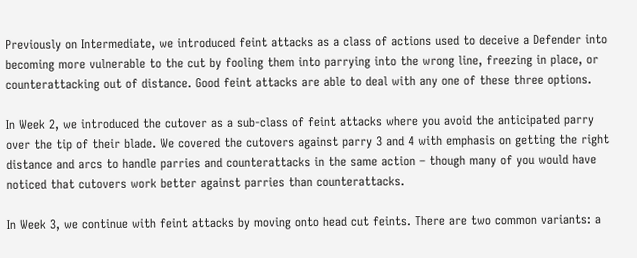Previously on Intermediate, we introduced feint attacks as a class of actions used to deceive a Defender into becoming more vulnerable to the cut by fooling them into parrying into the wrong line, freezing in place, or counterattacking out of distance. Good feint attacks are able to deal with any one of these three options.

In Week 2, we introduced the cutover as a sub-class of feint attacks where you avoid the anticipated parry over the tip of their blade. We covered the cutovers against parry 3 and 4 with emphasis on getting the right distance and arcs to handle parries and counterattacks in the same action – though many of you would have noticed that cutovers work better against parries than counterattacks.

In Week 3, we continue with feint attacks by moving onto head cut feints. There are two common variants: a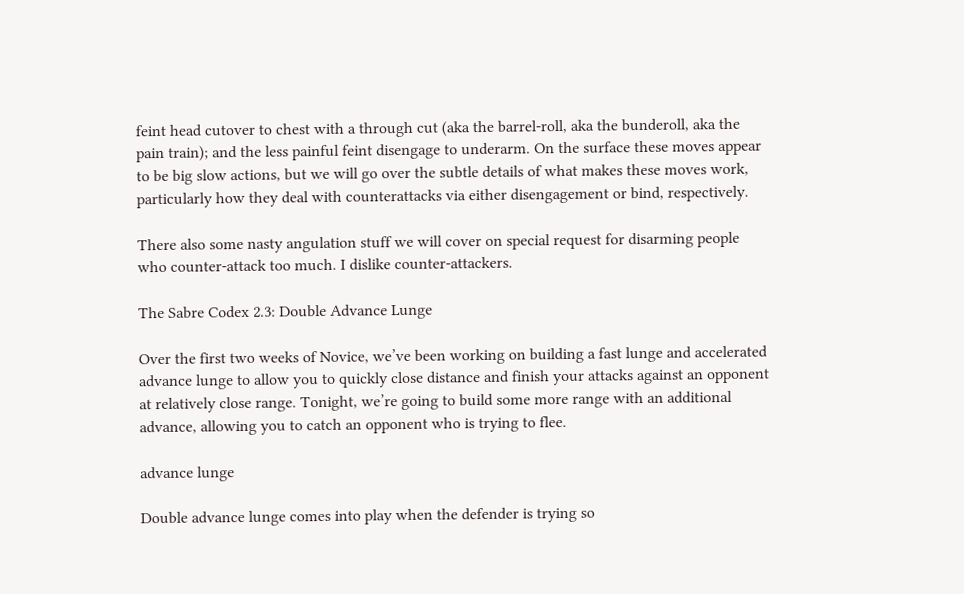feint head cutover to chest with a through cut (aka the barrel-roll, aka the bunderoll, aka the pain train); and the less painful feint disengage to underarm. On the surface these moves appear to be big slow actions, but we will go over the subtle details of what makes these moves work, particularly how they deal with counterattacks via either disengagement or bind, respectively.

There also some nasty angulation stuff we will cover on special request for disarming people who counter-attack too much. I dislike counter-attackers.

The Sabre Codex 2.3: Double Advance Lunge

Over the first two weeks of Novice, we’ve been working on building a fast lunge and accelerated advance lunge to allow you to quickly close distance and finish your attacks against an opponent at relatively close range. Tonight, we’re going to build some more range with an additional advance, allowing you to catch an opponent who is trying to flee.

advance lunge

Double advance lunge comes into play when the defender is trying so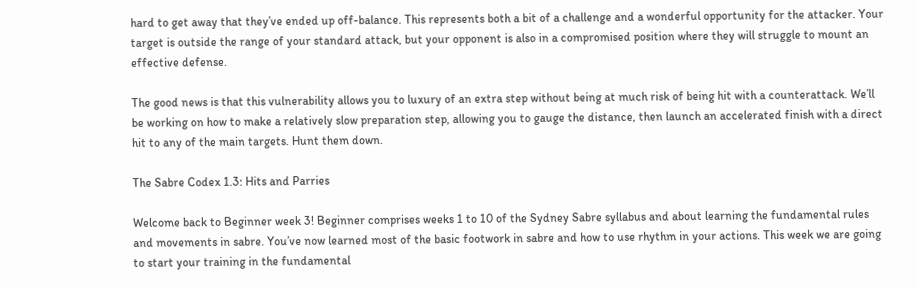hard to get away that they’ve ended up off-balance. This represents both a bit of a challenge and a wonderful opportunity for the attacker. Your target is outside the range of your standard attack, but your opponent is also in a compromised position where they will struggle to mount an effective defense.

The good news is that this vulnerability allows you to luxury of an extra step without being at much risk of being hit with a counterattack. We’ll be working on how to make a relatively slow preparation step, allowing you to gauge the distance, then launch an accelerated finish with a direct hit to any of the main targets. Hunt them down.

The Sabre Codex 1.3: Hits and Parries

Welcome back to Beginner week 3! Beginner comprises weeks 1 to 10 of the Sydney Sabre syllabus and about learning the fundamental rules and movements in sabre. You’ve now learned most of the basic footwork in sabre and how to use rhythm in your actions. This week we are going to start your training in the fundamental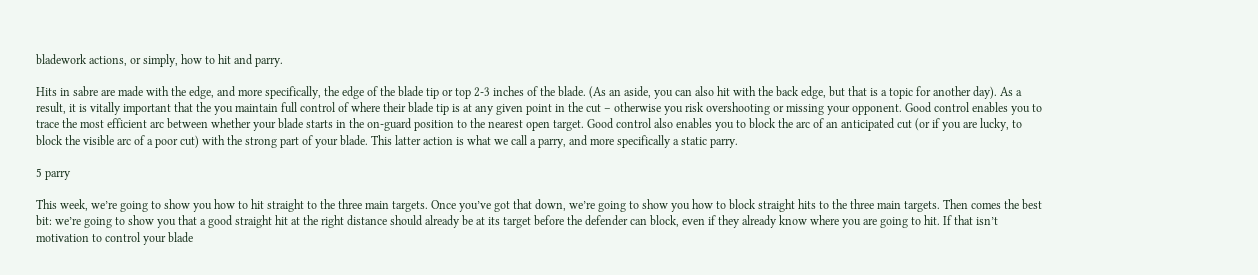bladework actions, or simply, how to hit and parry.

Hits in sabre are made with the edge, and more specifically, the edge of the blade tip or top 2-3 inches of the blade. (As an aside, you can also hit with the back edge, but that is a topic for another day). As a result, it is vitally important that the you maintain full control of where their blade tip is at any given point in the cut – otherwise you risk overshooting or missing your opponent. Good control enables you to trace the most efficient arc between whether your blade starts in the on-guard position to the nearest open target. Good control also enables you to block the arc of an anticipated cut (or if you are lucky, to block the visible arc of a poor cut) with the strong part of your blade. This latter action is what we call a parry, and more specifically a static parry.

5 parry

This week, we’re going to show you how to hit straight to the three main targets. Once you’ve got that down, we’re going to show you how to block straight hits to the three main targets. Then comes the best bit: we’re going to show you that a good straight hit at the right distance should already be at its target before the defender can block, even if they already know where you are going to hit. If that isn’t motivation to control your blade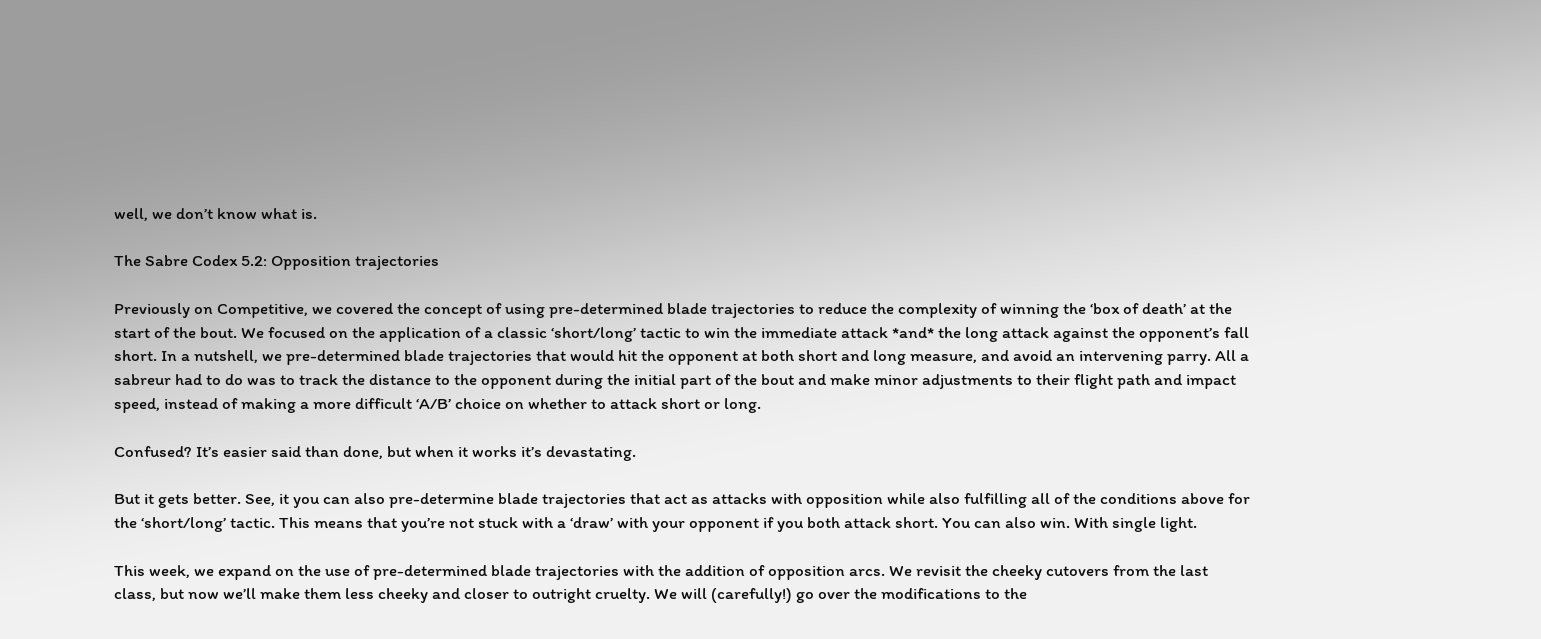well, we don’t know what is.

The Sabre Codex 5.2: Opposition trajectories

Previously on Competitive, we covered the concept of using pre-determined blade trajectories to reduce the complexity of winning the ‘box of death’ at the start of the bout. We focused on the application of a classic ‘short/long’ tactic to win the immediate attack *and* the long attack against the opponent’s fall short. In a nutshell, we pre-determined blade trajectories that would hit the opponent at both short and long measure, and avoid an intervening parry. All a sabreur had to do was to track the distance to the opponent during the initial part of the bout and make minor adjustments to their flight path and impact speed, instead of making a more difficult ‘A/B’ choice on whether to attack short or long.

Confused? It’s easier said than done, but when it works it’s devastating.

But it gets better. See, it you can also pre-determine blade trajectories that act as attacks with opposition while also fulfilling all of the conditions above for the ‘short/long’ tactic. This means that you’re not stuck with a ‘draw’ with your opponent if you both attack short. You can also win. With single light.

This week, we expand on the use of pre-determined blade trajectories with the addition of opposition arcs. We revisit the cheeky cutovers from the last class, but now we’ll make them less cheeky and closer to outright cruelty. We will (carefully!) go over the modifications to the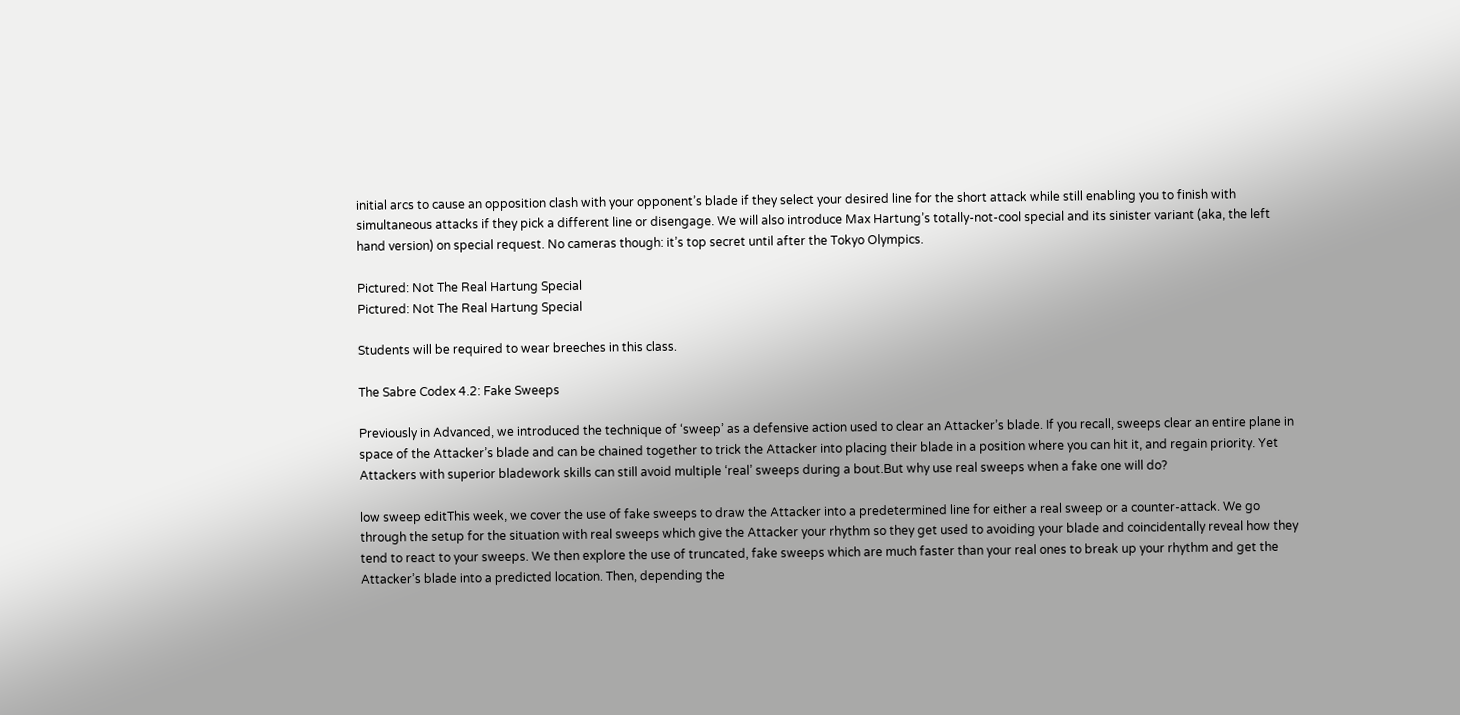initial arcs to cause an opposition clash with your opponent’s blade if they select your desired line for the short attack while still enabling you to finish with simultaneous attacks if they pick a different line or disengage. We will also introduce Max Hartung’s totally-not-cool special and its sinister variant (aka, the left hand version) on special request. No cameras though: it’s top secret until after the Tokyo Olympics.

Pictured: Not The Real Hartung Special
Pictured: Not The Real Hartung Special

Students will be required to wear breeches in this class.

The Sabre Codex 4.2: Fake Sweeps

Previously in Advanced, we introduced the technique of ‘sweep’ as a defensive action used to clear an Attacker’s blade. If you recall, sweeps clear an entire plane in space of the Attacker’s blade and can be chained together to trick the Attacker into placing their blade in a position where you can hit it, and regain priority. Yet Attackers with superior bladework skills can still avoid multiple ‘real’ sweeps during a bout.But why use real sweeps when a fake one will do?

low sweep editThis week, we cover the use of fake sweeps to draw the Attacker into a predetermined line for either a real sweep or a counter-attack. We go through the setup for the situation with real sweeps which give the Attacker your rhythm so they get used to avoiding your blade and coincidentally reveal how they tend to react to your sweeps. We then explore the use of truncated, fake sweeps which are much faster than your real ones to break up your rhythm and get the Attacker’s blade into a predicted location. Then, depending the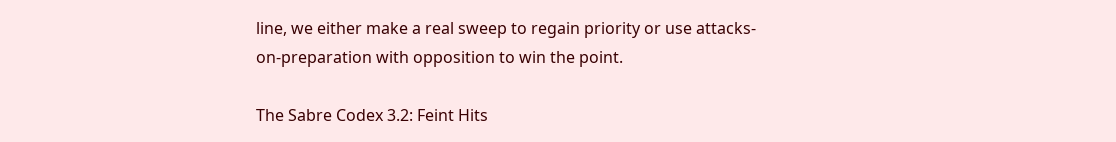line, we either make a real sweep to regain priority or use attacks-on-preparation with opposition to win the point.

The Sabre Codex 3.2: Feint Hits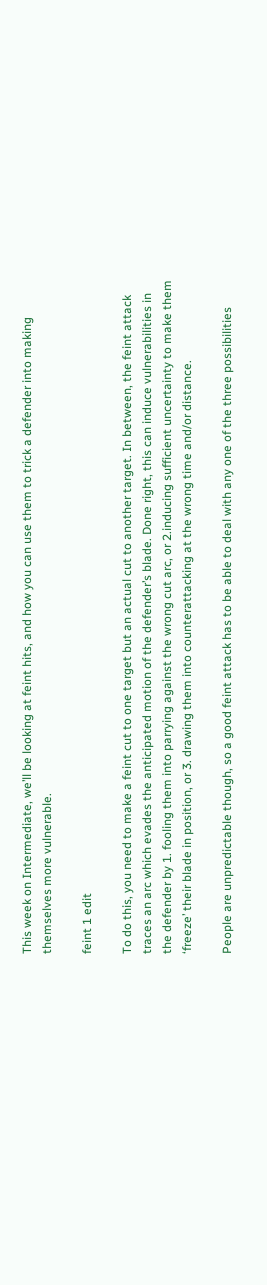This week on Intermediate, we’ll be looking at feint hits, and how you can use them to trick a defender into making themselves more vulnerable.

feint 1 edit

To do this, you need to make a feint cut to one target but an actual cut to another target. In between, the feint attack traces an arc which evades the anticipated motion of the defender’s blade. Done right, this can induce vulnerabilities in the defender by 1. fooling them into parrying against the wrong cut arc, or 2.inducing sufficient uncertainty to make them ‘freeze’ their blade in position, or 3. drawing them into counterattacking at the wrong time and/or distance.

People are unpredictable though, so a good feint attack has to be able to deal with any one of the three possibilities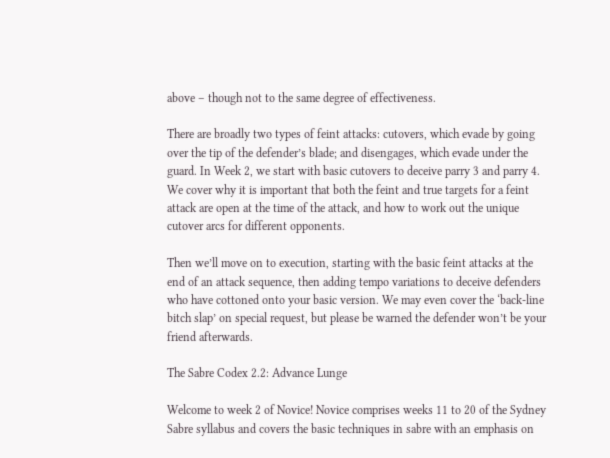above – though not to the same degree of effectiveness.

There are broadly two types of feint attacks: cutovers, which evade by going over the tip of the defender’s blade; and disengages, which evade under the guard. In Week 2, we start with basic cutovers to deceive parry 3 and parry 4. We cover why it is important that both the feint and true targets for a feint attack are open at the time of the attack, and how to work out the unique cutover arcs for different opponents.

Then we’ll move on to execution, starting with the basic feint attacks at the end of an attack sequence, then adding tempo variations to deceive defenders who have cottoned onto your basic version. We may even cover the ‘back-line bitch slap’ on special request, but please be warned the defender won’t be your friend afterwards.

The Sabre Codex 2.2: Advance Lunge

Welcome to week 2 of Novice! Novice comprises weeks 11 to 20 of the Sydney Sabre syllabus and covers the basic techniques in sabre with an emphasis on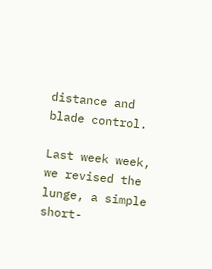distance and blade control.

Last week week, we revised the lunge, a simple short-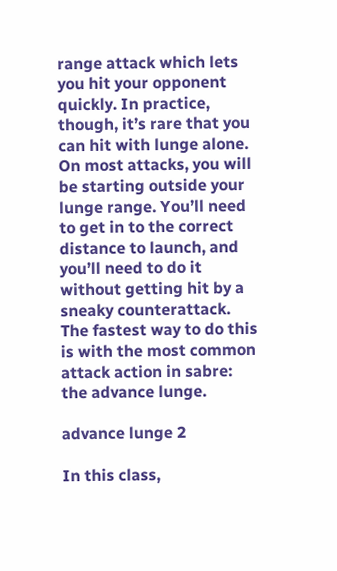range attack which lets you hit your opponent quickly. In practice, though, it’s rare that you can hit with lunge alone. On most attacks, you will be starting outside your lunge range. You’ll need to get in to the correct distance to launch, and you’ll need to do it without getting hit by a sneaky counterattack. The fastest way to do this is with the most common attack action in sabre: the advance lunge.

advance lunge 2

In this class,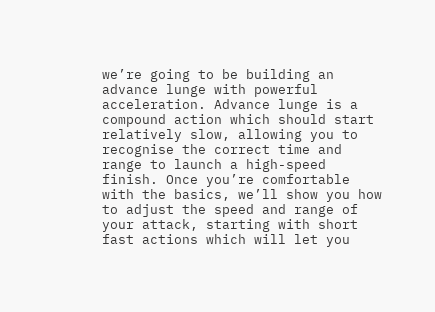we’re going to be building an advance lunge with powerful acceleration. Advance lunge is a compound action which should start relatively slow, allowing you to recognise the correct time and range to launch a high-speed finish. Once you’re comfortable with the basics, we’ll show you how to adjust the speed and range of your attack, starting with short fast actions which will let you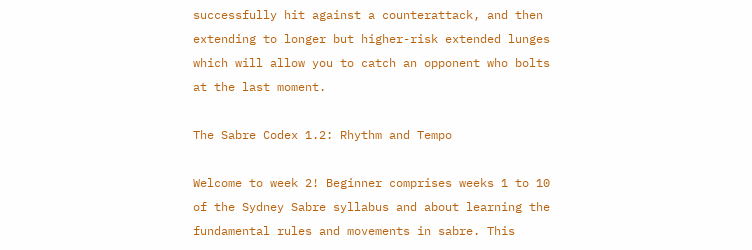successfully hit against a counterattack, and then extending to longer but higher-risk extended lunges which will allow you to catch an opponent who bolts at the last moment.

The Sabre Codex 1.2: Rhythm and Tempo

Welcome to week 2! Beginner comprises weeks 1 to 10 of the Sydney Sabre syllabus and about learning the fundamental rules and movements in sabre. This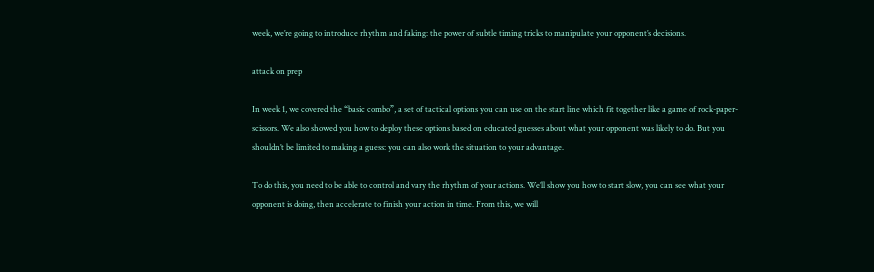week, we’re going to introduce rhythm and faking: the power of subtle timing tricks to manipulate your opponent’s decisions.

attack on prep

In week 1, we covered the “basic combo”, a set of tactical options you can use on the start line which fit together like a game of rock-paper-scissors. We also showed you how to deploy these options based on educated guesses about what your opponent was likely to do. But you shouldn’t be limited to making a guess: you can also work the situation to your advantage.

To do this, you need to be able to control and vary the rhythm of your actions. We’ll show you how to start slow, you can see what your opponent is doing, then accelerate to finish your action in time. From this, we will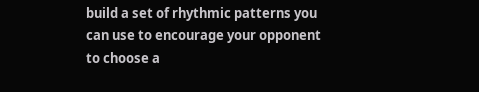build a set of rhythmic patterns you can use to encourage your opponent to choose a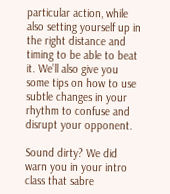particular action, while also setting yourself up in the right distance and timing to be able to beat it. We’ll also give you some tips on how to use subtle changes in your rhythm to confuse and disrupt your opponent.

Sound dirty? We did warn you in your intro class that sabre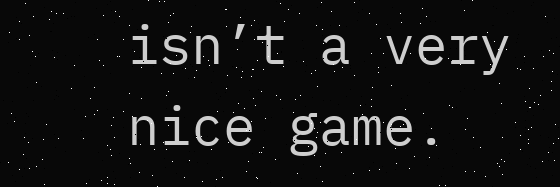isn’t a very nice game.